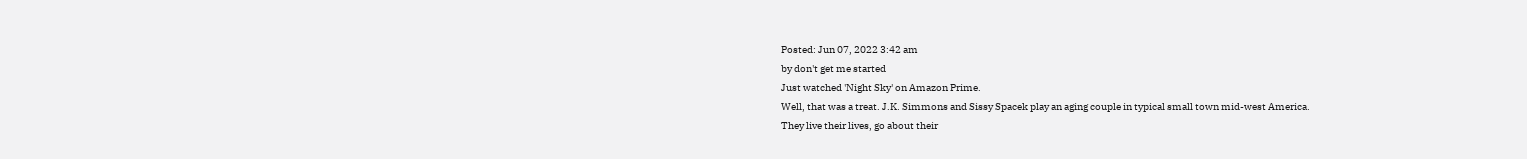Posted: Jun 07, 2022 3:42 am
by don't get me started
Just watched 'Night Sky' on Amazon Prime.
Well, that was a treat. J.K. Simmons and Sissy Spacek play an aging couple in typical small town mid-west America.
They live their lives, go about their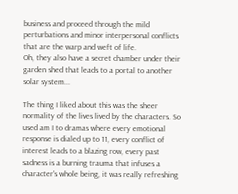business and proceed through the mild perturbations and minor interpersonal conflicts that are the warp and weft of life.
Oh, they also have a secret chamber under their garden shed that leads to a portal to another solar system...

The thing I liked about this was the sheer normality of the lives lived by the characters. So used am I to dramas where every emotional response is dialed up to 11, every conflict of interest leads to a blazing row, every past sadness is a burning trauma that infuses a character's whole being, it was really refreshing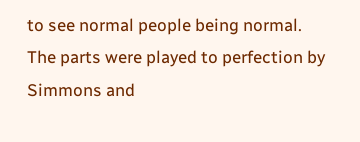to see normal people being normal.
The parts were played to perfection by Simmons and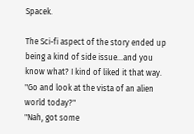Spacek.

The Sci-fi aspect of the story ended up being a kind of side issue...and you know what? I kind of liked it that way.
"Go and look at the vista of an alien world today?"
"Nah, got some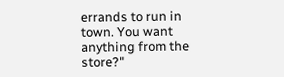errands to run in town. You want anything from the store?"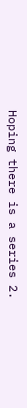Hoping there is a series 2.